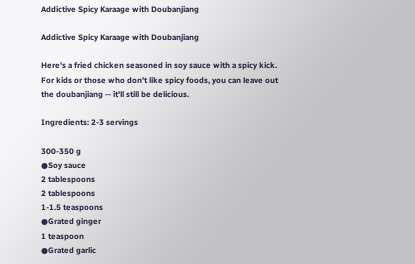Addictive Spicy Karaage with Doubanjiang

Addictive Spicy Karaage with Doubanjiang

Here's a fried chicken seasoned in soy sauce with a spicy kick. For kids or those who don't like spicy foods, you can leave out the doubanjiang -- it'll still be delicious.

Ingredients: 2-3 servings

300-350 g
●Soy sauce
2 tablespoons
2 tablespoons
1-1.5 teaspoons
●Grated ginger
1 teaspoon
●Grated garlic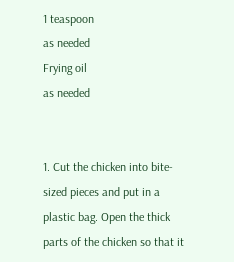1 teaspoon
as needed
Frying oil
as needed


1. Cut the chicken into bite-sized pieces and put in a plastic bag. Open the thick parts of the chicken so that it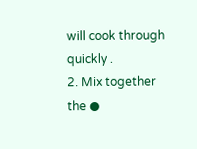will cook through quickly .
2. Mix together the ●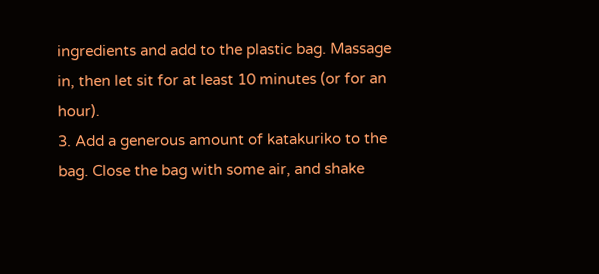ingredients and add to the plastic bag. Massage in, then let sit for at least 10 minutes (or for an hour).
3. Add a generous amount of katakuriko to the bag. Close the bag with some air, and shake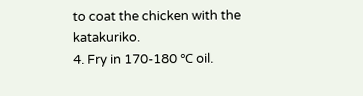to coat the chicken with the katakuriko.
4. Fry in 170-180 ℃ oil.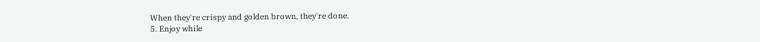When they're crispy and golden brown, they're done.
5. Enjoy while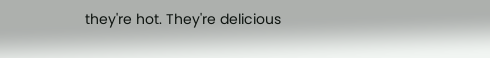they're hot. They're delicious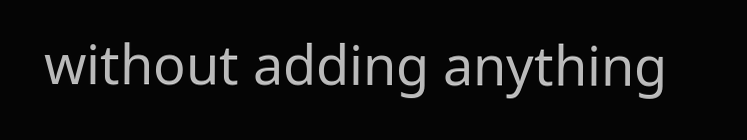without adding anything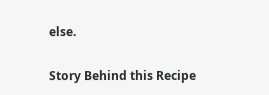else.

Story Behind this Recipe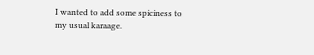I wanted to add some spiciness to my usual karaage.